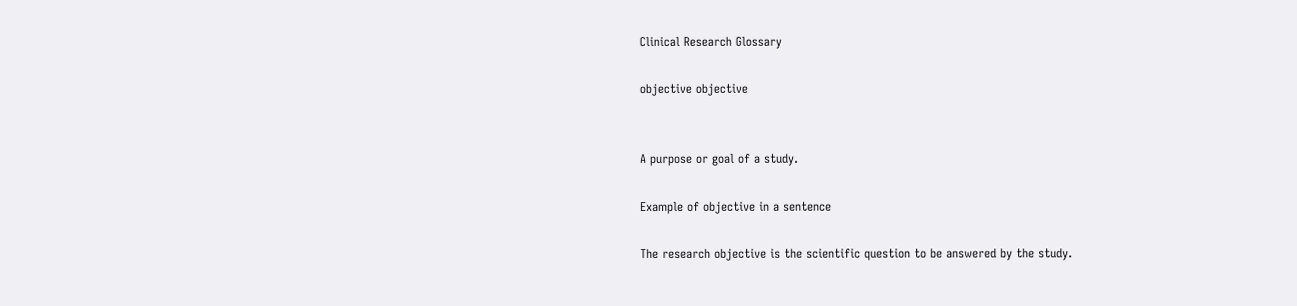Clinical Research Glossary

objective objective


A purpose or goal of a study.

Example of objective in a sentence

The research objective is the scientific question to be answered by the study.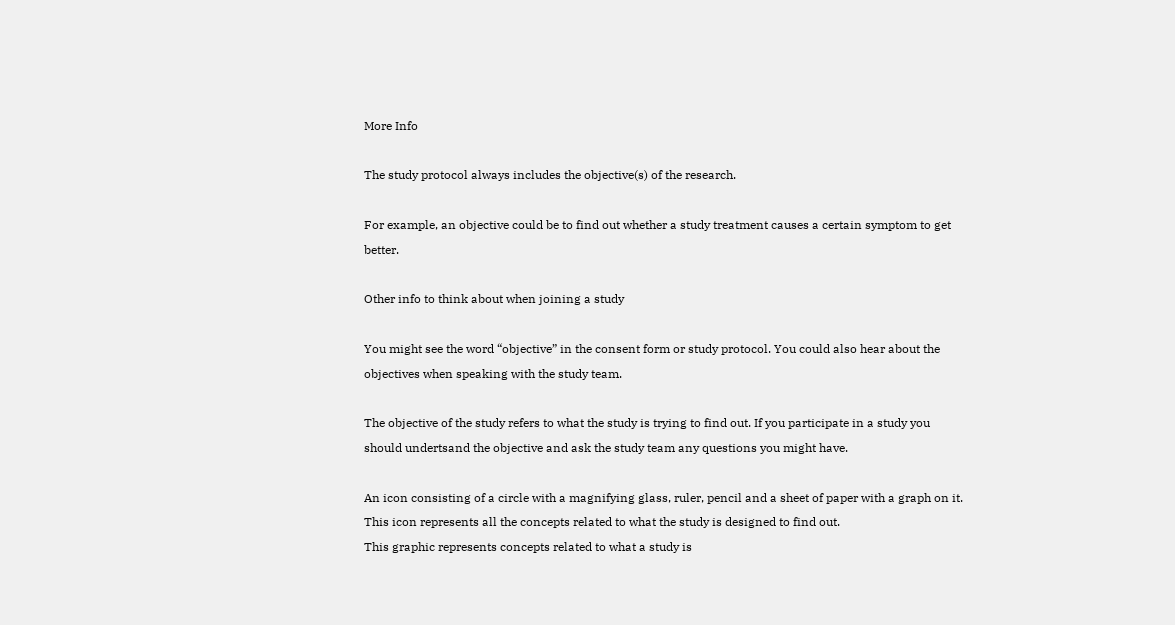More Info

The study protocol always includes the objective(s) of the research.

For example, an objective could be to find out whether a study treatment causes a certain symptom to get better.

Other info to think about when joining a study

You might see the word “objective” in the consent form or study protocol. You could also hear about the objectives when speaking with the study team.

The objective of the study refers to what the study is trying to find out. If you participate in a study you should undertsand the objective and ask the study team any questions you might have.

An icon consisting of a circle with a magnifying glass, ruler, pencil and a sheet of paper with a graph on it. This icon represents all the concepts related to what the study is designed to find out.
This graphic represents concepts related to what a study is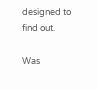designed to find out.

Was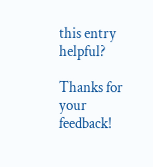this entry helpful?

Thanks for your feedback!